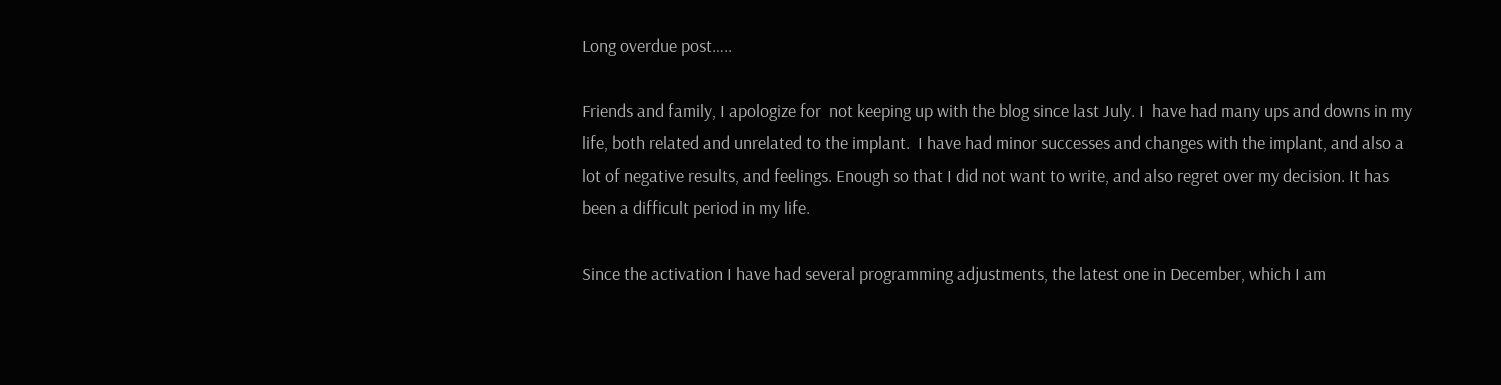Long overdue post…..

Friends and family, I apologize for  not keeping up with the blog since last July. I  have had many ups and downs in my life, both related and unrelated to the implant.  I have had minor successes and changes with the implant, and also a lot of negative results, and feelings. Enough so that I did not want to write, and also regret over my decision. It has been a difficult period in my life.

Since the activation I have had several programming adjustments, the latest one in December, which I am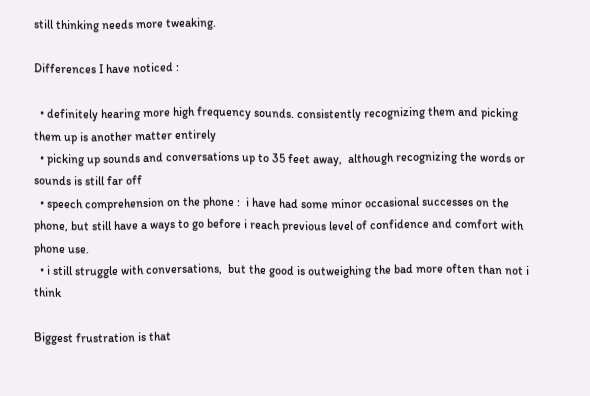still thinking needs more tweaking.

Differences I have noticed :

  • definitely hearing more high frequency sounds. consistently recognizing them and picking them up is another matter entirely
  • picking up sounds and conversations up to 35 feet away,  although recognizing the words or sounds is still far off
  • speech comprehension on the phone :  i have had some minor occasional successes on the phone, but still have a ways to go before i reach previous level of confidence and comfort with phone use.
  • i still struggle with conversations,  but the good is outweighing the bad more often than not i think

Biggest frustration is that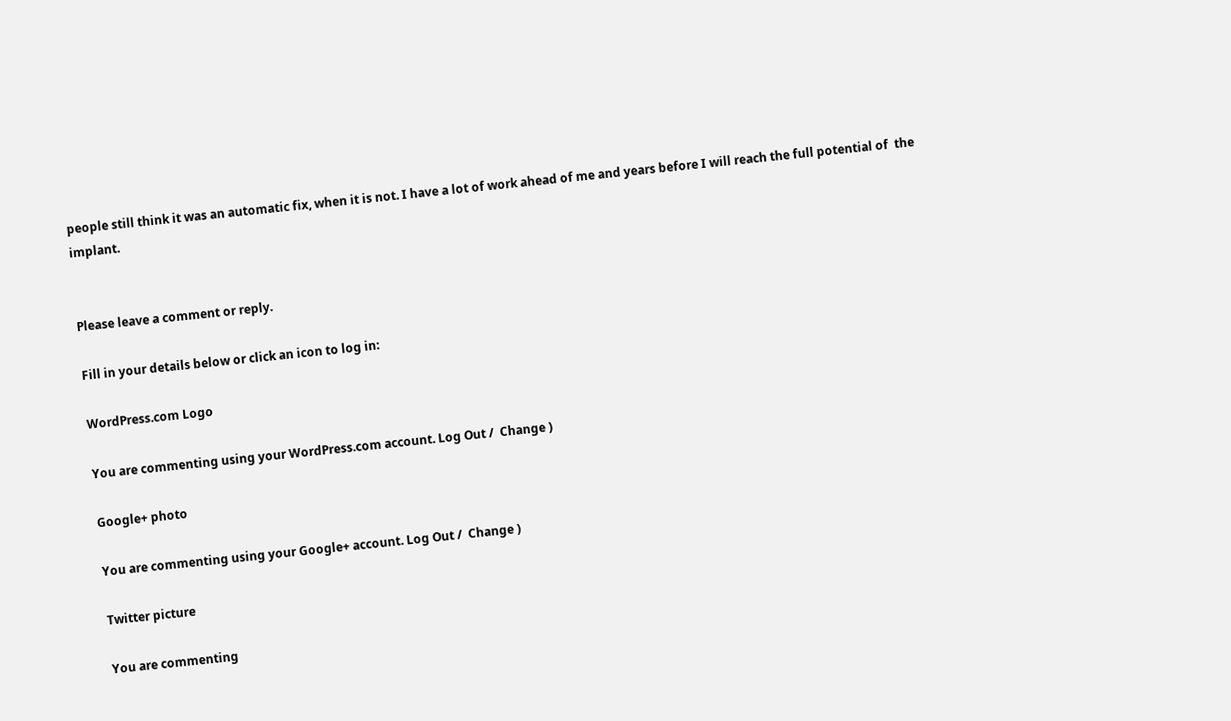people still think it was an automatic fix, when it is not. I have a lot of work ahead of me and years before I will reach the full potential of  the implant.


Please leave a comment or reply.

Fill in your details below or click an icon to log in:

WordPress.com Logo

You are commenting using your WordPress.com account. Log Out /  Change )

Google+ photo

You are commenting using your Google+ account. Log Out /  Change )

Twitter picture

You are commenting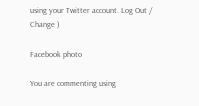using your Twitter account. Log Out /  Change )

Facebook photo

You are commenting using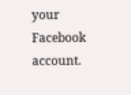your Facebook account.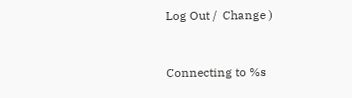Log Out /  Change )


Connecting to %s